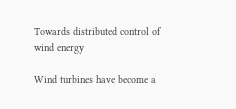Towards distributed control of wind energy

Wind turbines have become a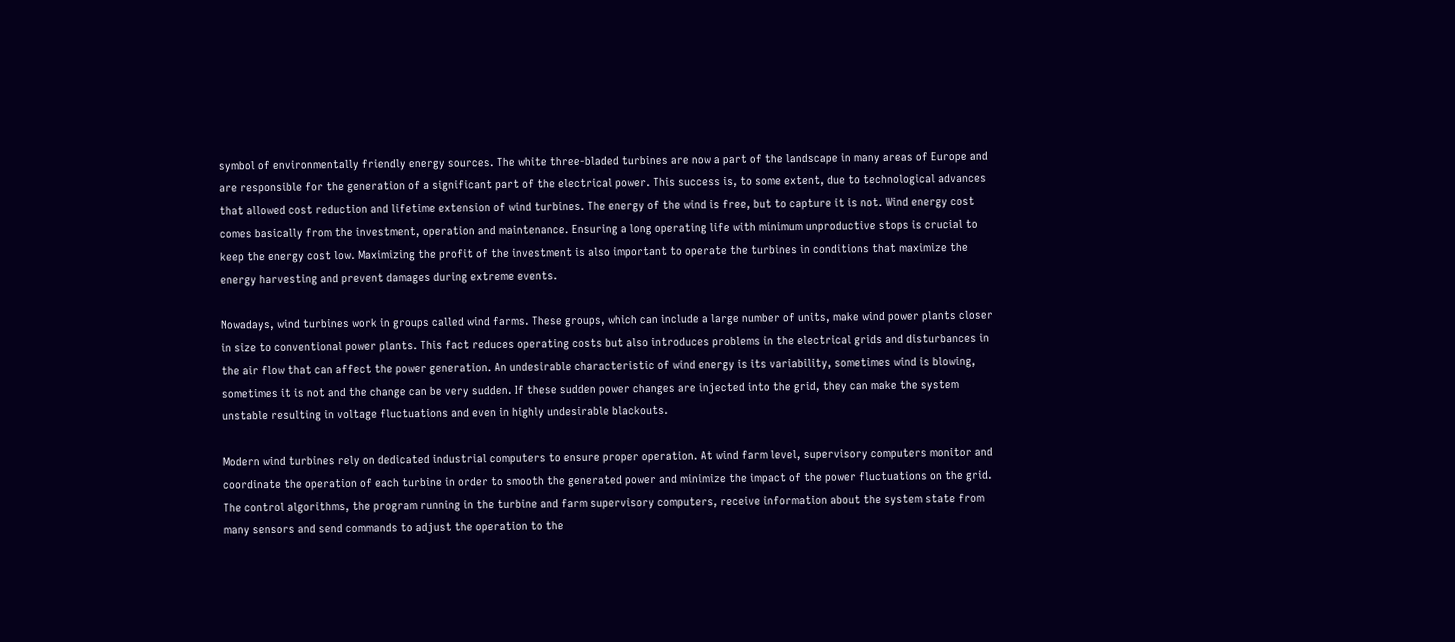symbol of environmentally friendly energy sources. The white three-bladed turbines are now a part of the landscape in many areas of Europe and are responsible for the generation of a significant part of the electrical power. This success is, to some extent, due to technological advances that allowed cost reduction and lifetime extension of wind turbines. The energy of the wind is free, but to capture it is not. Wind energy cost comes basically from the investment, operation and maintenance. Ensuring a long operating life with minimum unproductive stops is crucial to keep the energy cost low. Maximizing the profit of the investment is also important to operate the turbines in conditions that maximize the energy harvesting and prevent damages during extreme events.

Nowadays, wind turbines work in groups called wind farms. These groups, which can include a large number of units, make wind power plants closer in size to conventional power plants. This fact reduces operating costs but also introduces problems in the electrical grids and disturbances in the air flow that can affect the power generation. An undesirable characteristic of wind energy is its variability, sometimes wind is blowing, sometimes it is not and the change can be very sudden. If these sudden power changes are injected into the grid, they can make the system unstable resulting in voltage fluctuations and even in highly undesirable blackouts.

Modern wind turbines rely on dedicated industrial computers to ensure proper operation. At wind farm level, supervisory computers monitor and coordinate the operation of each turbine in order to smooth the generated power and minimize the impact of the power fluctuations on the grid. The control algorithms, the program running in the turbine and farm supervisory computers, receive information about the system state from many sensors and send commands to adjust the operation to the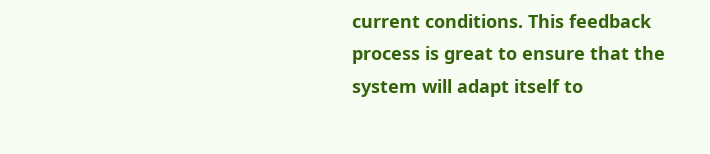current conditions. This feedback process is great to ensure that the system will adapt itself to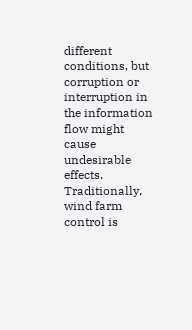different conditions, but corruption or interruption in the information flow might cause undesirable effects. Traditionally, wind farm control is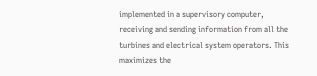implemented in a supervisory computer, receiving and sending information from all the turbines and electrical system operators. This maximizes the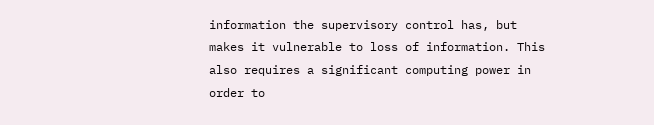information the supervisory control has, but makes it vulnerable to loss of information. This also requires a significant computing power in order to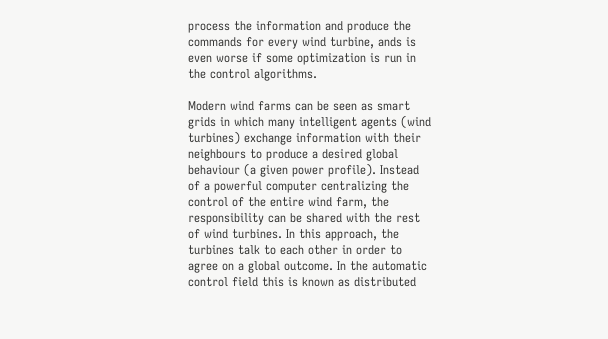process the information and produce the commands for every wind turbine, ands is even worse if some optimization is run in the control algorithms.

Modern wind farms can be seen as smart grids in which many intelligent agents (wind turbines) exchange information with their neighbours to produce a desired global behaviour (a given power profile). Instead of a powerful computer centralizing the control of the entire wind farm, the responsibility can be shared with the rest of wind turbines. In this approach, the turbines talk to each other in order to agree on a global outcome. In the automatic control field this is known as distributed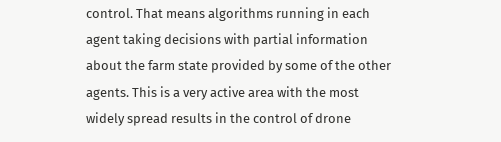control. That means algorithms running in each agent taking decisions with partial information about the farm state provided by some of the other agents. This is a very active area with the most widely spread results in the control of drone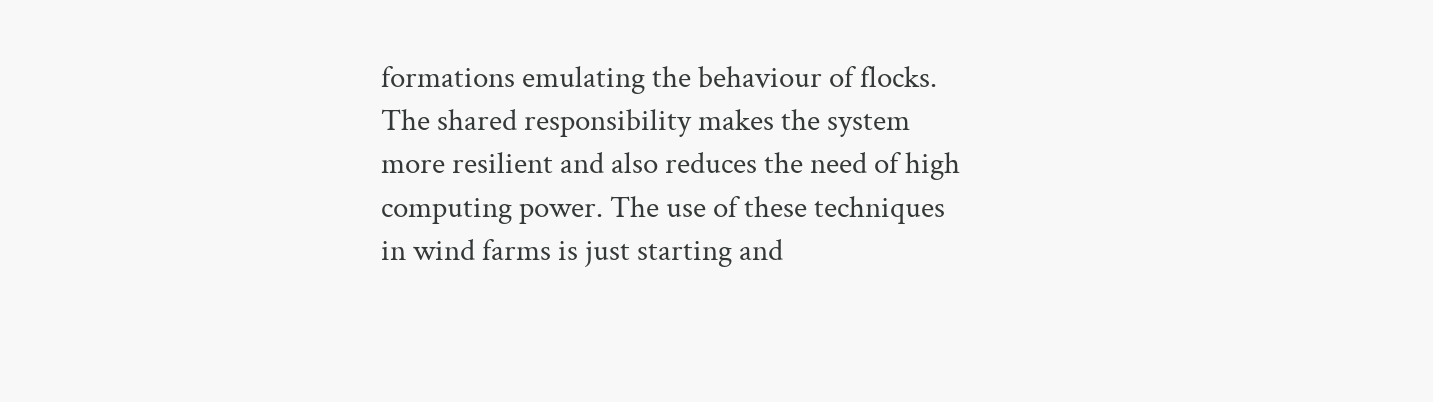formations emulating the behaviour of flocks. The shared responsibility makes the system more resilient and also reduces the need of high computing power. The use of these techniques in wind farms is just starting and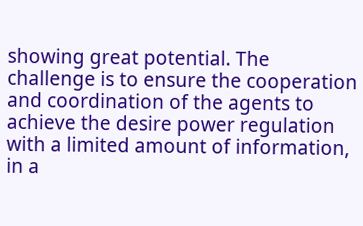showing great potential. The challenge is to ensure the cooperation and coordination of the agents to achieve the desire power regulation with a limited amount of information, in a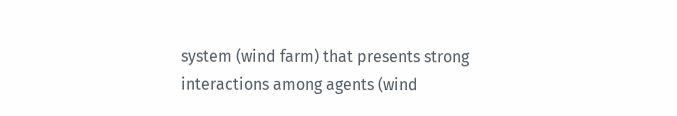system (wind farm) that presents strong interactions among agents (wind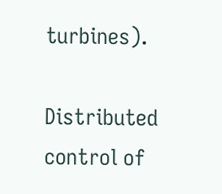turbines).

Distributed control of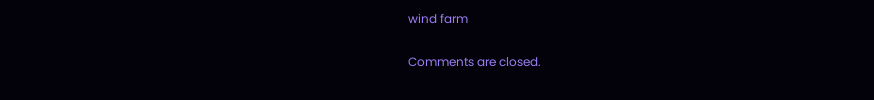wind farm

Comments are closed.